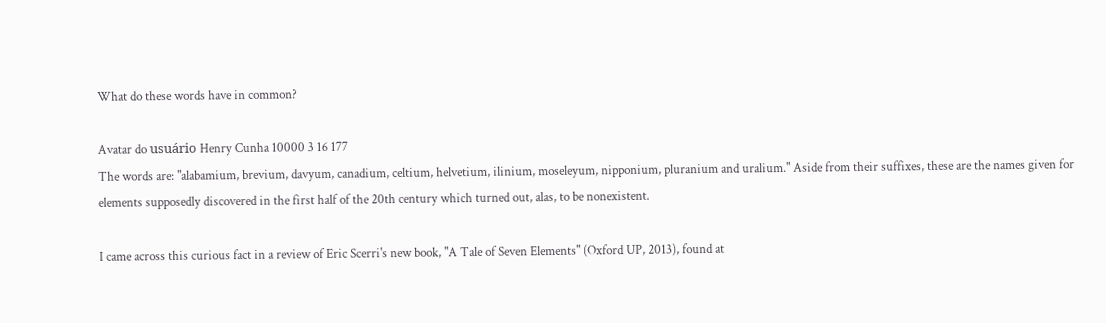What do these words have in common?

Avatar do usuário Henry Cunha 10000 3 16 177
The words are: "alabamium, brevium, davyum, canadium, celtium, helvetium, ilinium, moseleyum, nipponium, pluranium and uralium." Aside from their suffixes, these are the names given for elements supposedly discovered in the first half of the 20th century which turned out, alas, to be nonexistent.

I came across this curious fact in a review of Eric Scerri's new book, "A Tale of Seven Elements" (Oxford UP, 2013), found at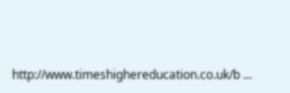http://www.timeshighereducation.co.uk/b ...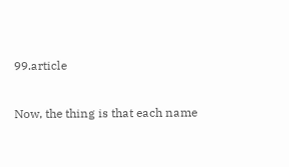99.article

Now, the thing is that each name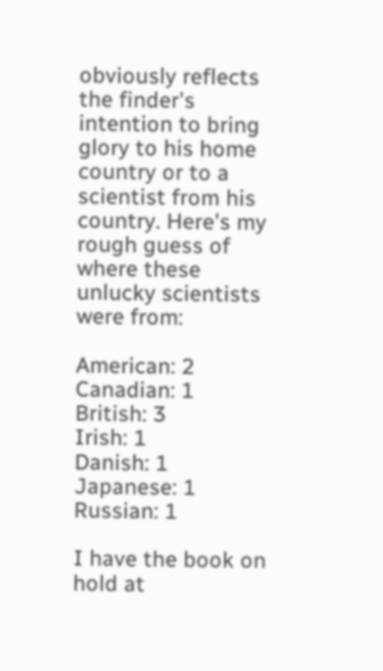obviously reflects the finder's intention to bring glory to his home country or to a scientist from his country. Here's my rough guess of where these unlucky scientists were from:

American: 2
Canadian: 1
British: 3
Irish: 1
Danish: 1
Japanese: 1
Russian: 1

I have the book on hold at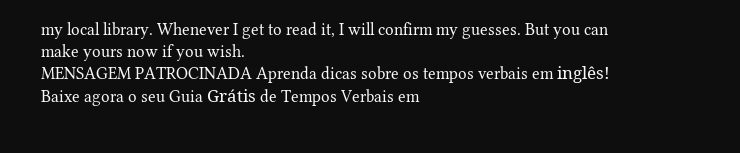my local library. Whenever I get to read it, I will confirm my guesses. But you can make yours now if you wish.
MENSAGEM PATROCINADA Aprenda dicas sobre os tempos verbais em inglês! Baixe agora o seu Guia Grátis de Tempos Verbais em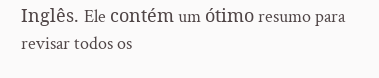Inglês. Ele contém um ótimo resumo para revisar todos os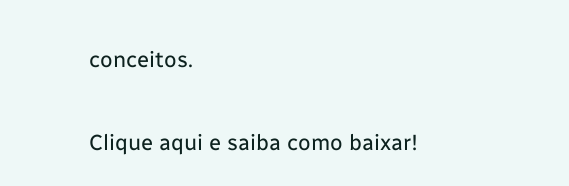conceitos.

Clique aqui e saiba como baixar!